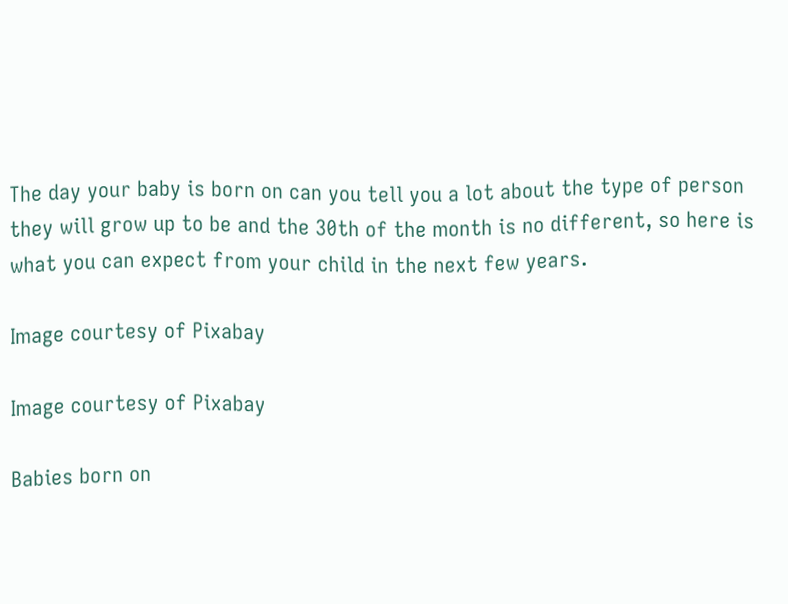The day your baby is born on can you tell you a lot about the type of person they will grow up to be and the 30th of the month is no different, so here is what you can expect from your child in the next few years.

Image courtesy of Pixabay

Image courtesy of Pixabay

Babies born on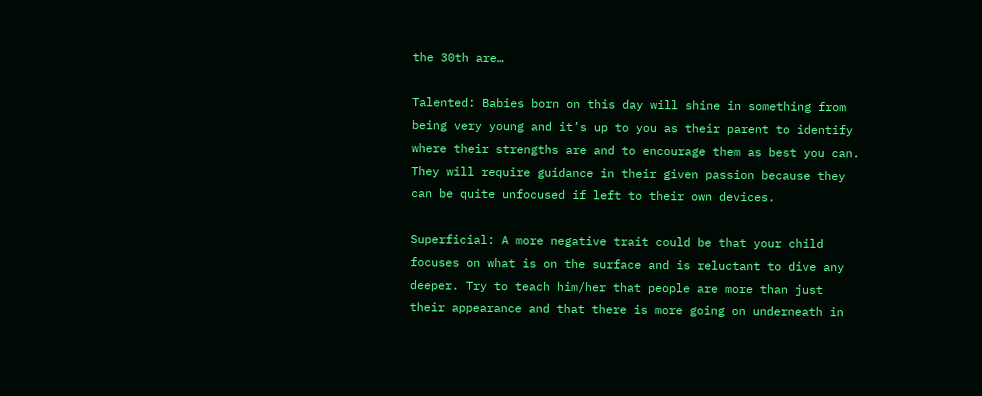the 30th are…

Talented: Babies born on this day will shine in something from being very young and it’s up to you as their parent to identify where their strengths are and to encourage them as best you can. They will require guidance in their given passion because they can be quite unfocused if left to their own devices.

Superficial: A more negative trait could be that your child focuses on what is on the surface and is reluctant to dive any deeper. Try to teach him/her that people are more than just their appearance and that there is more going on underneath in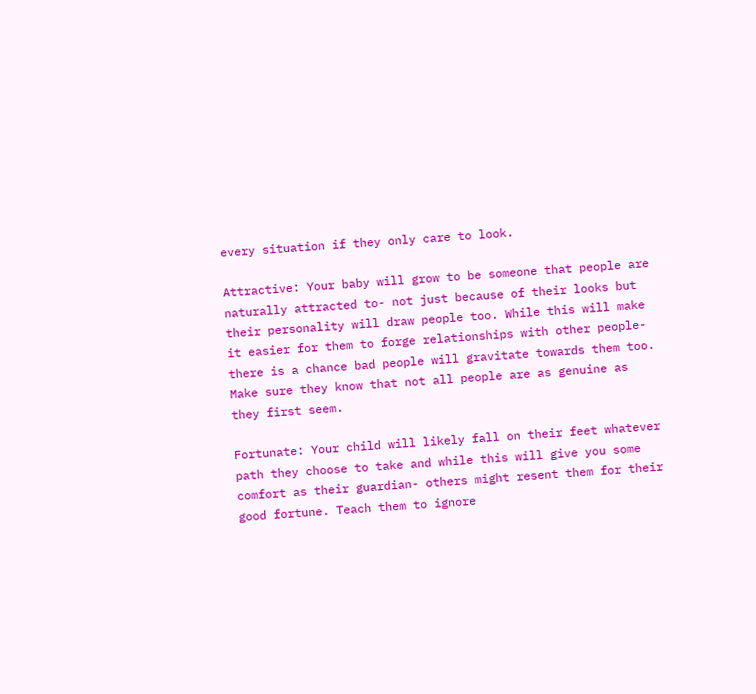every situation if they only care to look.

Attractive: Your baby will grow to be someone that people are naturally attracted to- not just because of their looks but their personality will draw people too. While this will make it easier for them to forge relationships with other people- there is a chance bad people will gravitate towards them too. Make sure they know that not all people are as genuine as they first seem.

Fortunate: Your child will likely fall on their feet whatever path they choose to take and while this will give you some comfort as their guardian- others might resent them for their good fortune. Teach them to ignore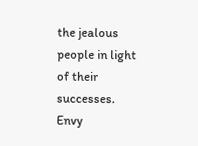the jealous people in light of their successes. Envy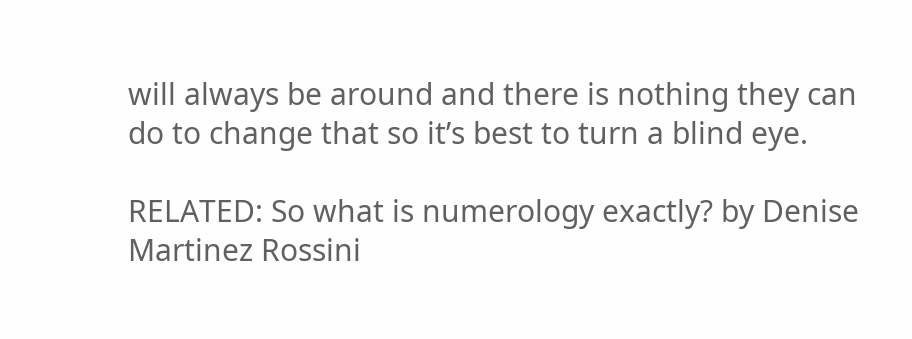will always be around and there is nothing they can do to change that so it’s best to turn a blind eye.

RELATED: So what is numerology exactly? by Denise Martinez Rossini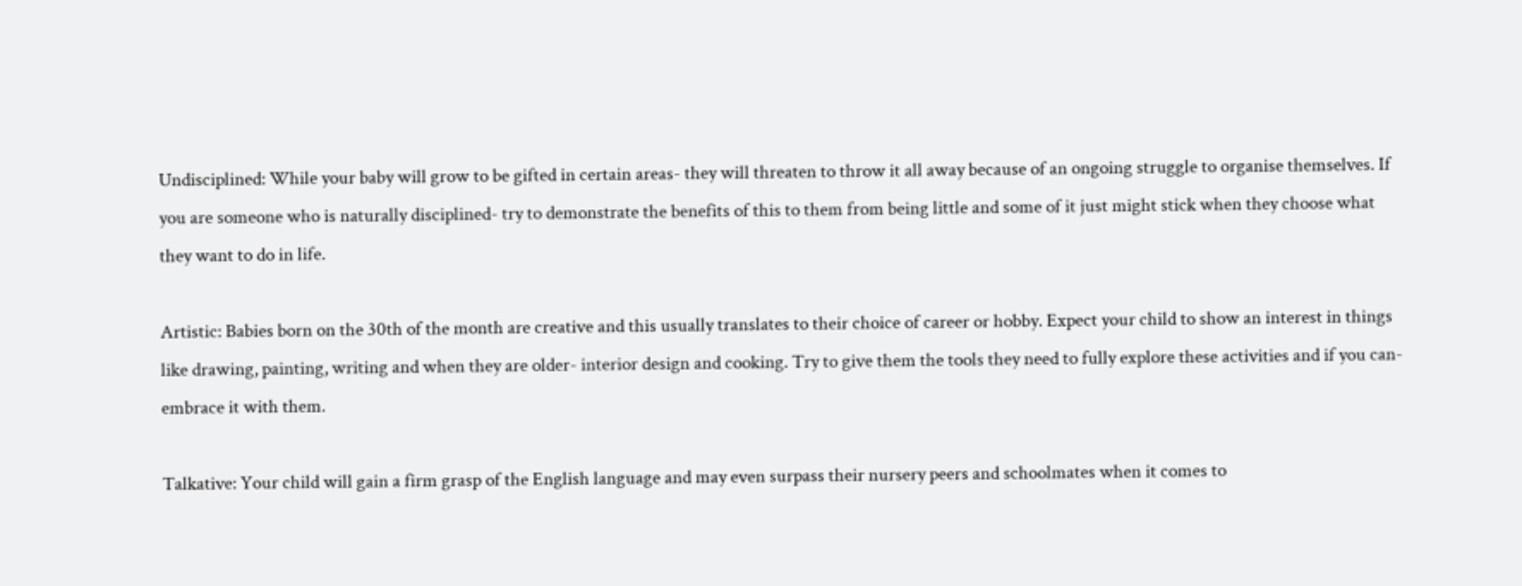Undisciplined: While your baby will grow to be gifted in certain areas- they will threaten to throw it all away because of an ongoing struggle to organise themselves. If you are someone who is naturally disciplined- try to demonstrate the benefits of this to them from being little and some of it just might stick when they choose what they want to do in life.

Artistic: Babies born on the 30th of the month are creative and this usually translates to their choice of career or hobby. Expect your child to show an interest in things like drawing, painting, writing and when they are older- interior design and cooking. Try to give them the tools they need to fully explore these activities and if you can- embrace it with them.

Talkative: Your child will gain a firm grasp of the English language and may even surpass their nursery peers and schoolmates when it comes to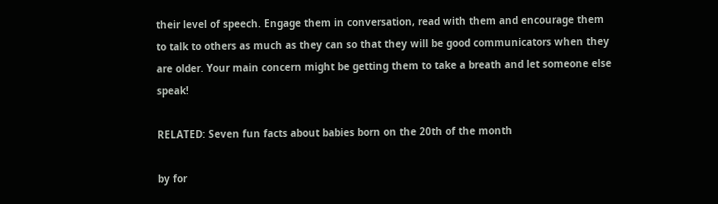their level of speech. Engage them in conversation, read with them and encourage them to talk to others as much as they can so that they will be good communicators when they are older. Your main concern might be getting them to take a breath and let someone else speak!

RELATED: Seven fun facts about babies born on the 20th of the month

by for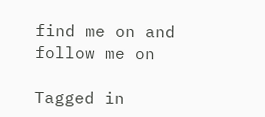find me on and follow me on

Tagged in